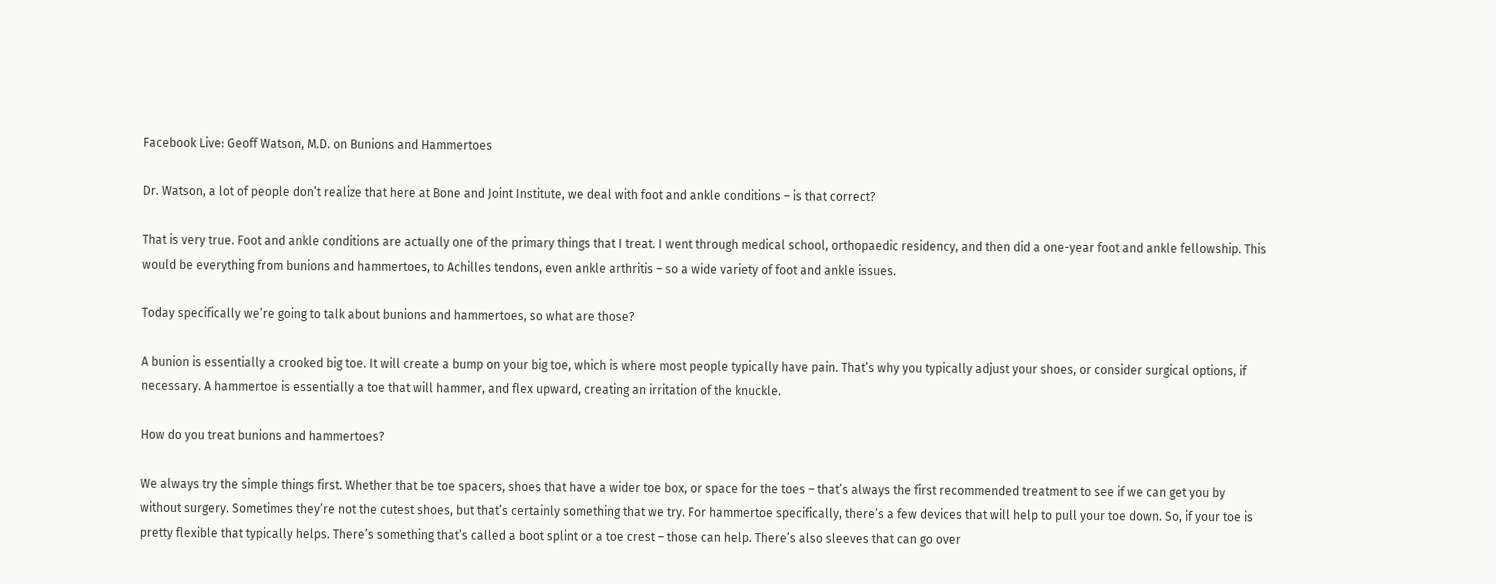Facebook Live: Geoff Watson, M.D. on Bunions and Hammertoes

Dr. Watson, a lot of people don’t realize that here at Bone and Joint Institute, we deal with foot and ankle conditions – is that correct?

That is very true. Foot and ankle conditions are actually one of the primary things that I treat. I went through medical school, orthopaedic residency, and then did a one-year foot and ankle fellowship. This would be everything from bunions and hammertoes, to Achilles tendons, even ankle arthritis – so a wide variety of foot and ankle issues.

Today specifically we’re going to talk about bunions and hammertoes, so what are those?

A bunion is essentially a crooked big toe. It will create a bump on your big toe, which is where most people typically have pain. That’s why you typically adjust your shoes, or consider surgical options, if necessary. A hammertoe is essentially a toe that will hammer, and flex upward, creating an irritation of the knuckle.

How do you treat bunions and hammertoes?

We always try the simple things first. Whether that be toe spacers, shoes that have a wider toe box, or space for the toes – that’s always the first recommended treatment to see if we can get you by without surgery. Sometimes they’re not the cutest shoes, but that’s certainly something that we try. For hammertoe specifically, there’s a few devices that will help to pull your toe down. So, if your toe is pretty flexible that typically helps. There’s something that’s called a boot splint or a toe crest – those can help. There’s also sleeves that can go over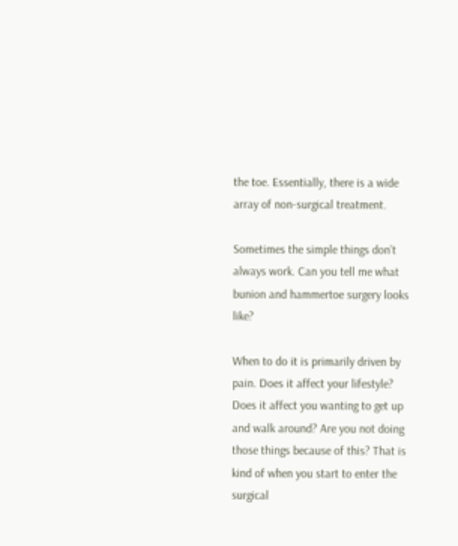the toe. Essentially, there is a wide array of non-surgical treatment.

Sometimes the simple things don’t always work. Can you tell me what bunion and hammertoe surgery looks like?

When to do it is primarily driven by pain. Does it affect your lifestyle? Does it affect you wanting to get up and walk around? Are you not doing those things because of this? That is kind of when you start to enter the surgical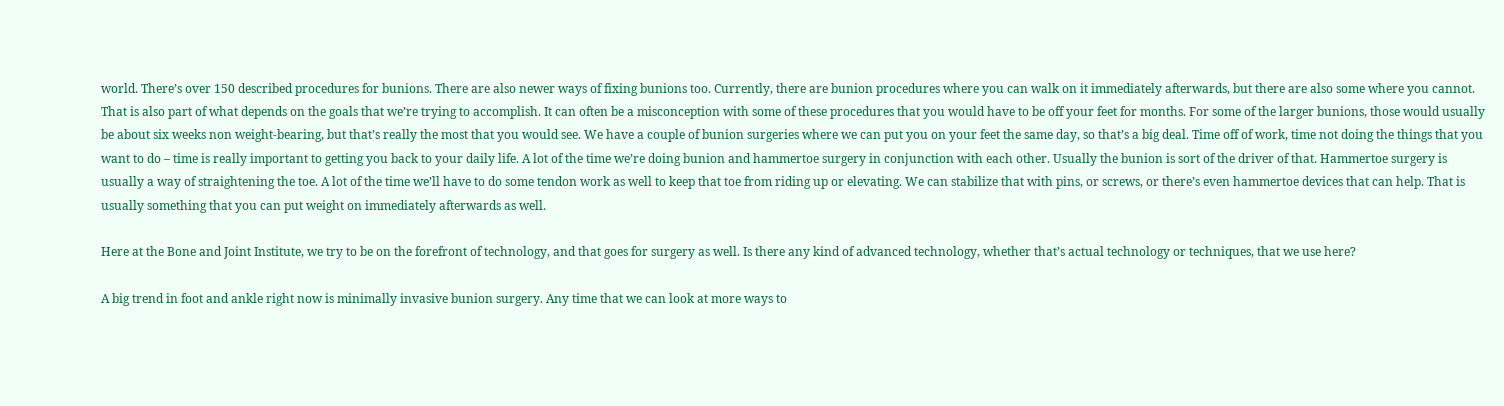world. There’s over 150 described procedures for bunions. There are also newer ways of fixing bunions too. Currently, there are bunion procedures where you can walk on it immediately afterwards, but there are also some where you cannot. That is also part of what depends on the goals that we’re trying to accomplish. It can often be a misconception with some of these procedures that you would have to be off your feet for months. For some of the larger bunions, those would usually be about six weeks non weight-bearing, but that’s really the most that you would see. We have a couple of bunion surgeries where we can put you on your feet the same day, so that’s a big deal. Time off of work, time not doing the things that you want to do – time is really important to getting you back to your daily life. A lot of the time we’re doing bunion and hammertoe surgery in conjunction with each other. Usually the bunion is sort of the driver of that. Hammertoe surgery is usually a way of straightening the toe. A lot of the time we’ll have to do some tendon work as well to keep that toe from riding up or elevating. We can stabilize that with pins, or screws, or there’s even hammertoe devices that can help. That is usually something that you can put weight on immediately afterwards as well.

Here at the Bone and Joint Institute, we try to be on the forefront of technology, and that goes for surgery as well. Is there any kind of advanced technology, whether that’s actual technology or techniques, that we use here?

A big trend in foot and ankle right now is minimally invasive bunion surgery. Any time that we can look at more ways to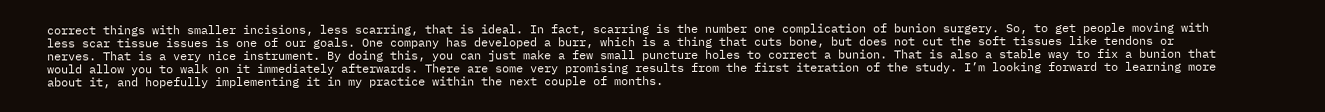correct things with smaller incisions, less scarring, that is ideal. In fact, scarring is the number one complication of bunion surgery. So, to get people moving with less scar tissue issues is one of our goals. One company has developed a burr, which is a thing that cuts bone, but does not cut the soft tissues like tendons or nerves. That is a very nice instrument. By doing this, you can just make a few small puncture holes to correct a bunion. That is also a stable way to fix a bunion that would allow you to walk on it immediately afterwards. There are some very promising results from the first iteration of the study. I’m looking forward to learning more about it, and hopefully implementing it in my practice within the next couple of months.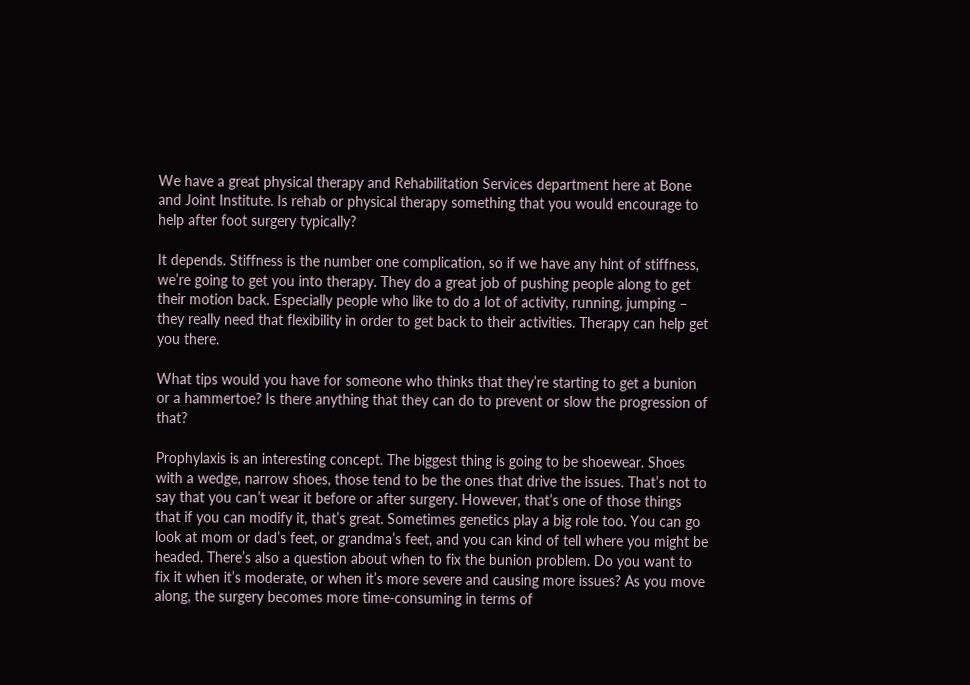We have a great physical therapy and Rehabilitation Services department here at Bone and Joint Institute. Is rehab or physical therapy something that you would encourage to help after foot surgery typically?

It depends. Stiffness is the number one complication, so if we have any hint of stiffness, we’re going to get you into therapy. They do a great job of pushing people along to get their motion back. Especially people who like to do a lot of activity, running, jumping – they really need that flexibility in order to get back to their activities. Therapy can help get you there.

What tips would you have for someone who thinks that they’re starting to get a bunion or a hammertoe? Is there anything that they can do to prevent or slow the progression of that?

Prophylaxis is an interesting concept. The biggest thing is going to be shoewear. Shoes with a wedge, narrow shoes, those tend to be the ones that drive the issues. That’s not to say that you can’t wear it before or after surgery. However, that’s one of those things that if you can modify it, that’s great. Sometimes genetics play a big role too. You can go look at mom or dad’s feet, or grandma’s feet, and you can kind of tell where you might be headed. There’s also a question about when to fix the bunion problem. Do you want to fix it when it’s moderate, or when it’s more severe and causing more issues? As you move along, the surgery becomes more time-consuming in terms of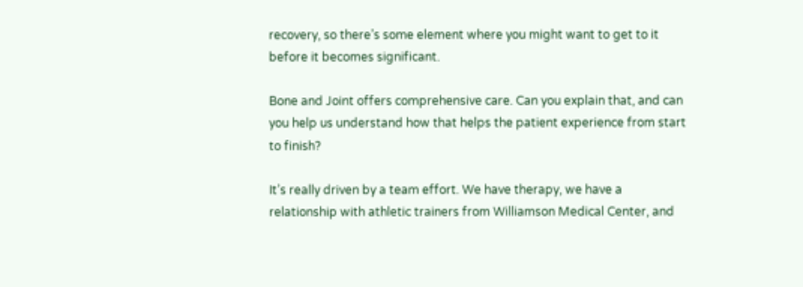recovery, so there’s some element where you might want to get to it before it becomes significant.

Bone and Joint offers comprehensive care. Can you explain that, and can you help us understand how that helps the patient experience from start to finish?

It’s really driven by a team effort. We have therapy, we have a relationship with athletic trainers from Williamson Medical Center, and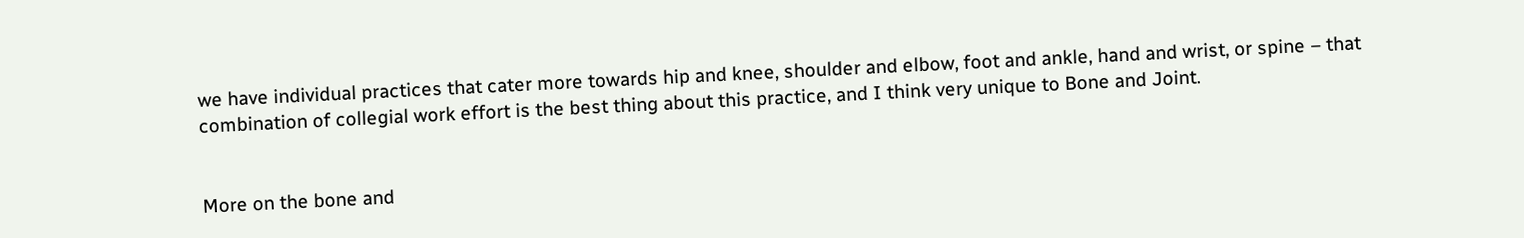we have individual practices that cater more towards hip and knee, shoulder and elbow, foot and ankle, hand and wrist, or spine – that combination of collegial work effort is the best thing about this practice, and I think very unique to Bone and Joint.


More on the bone and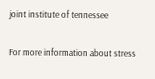joint institute of tennessee

For more information about stress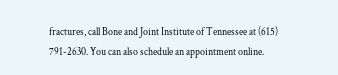fractures, call Bone and Joint Institute of Tennessee at (615) 791-2630. You can also schedule an appointment online.